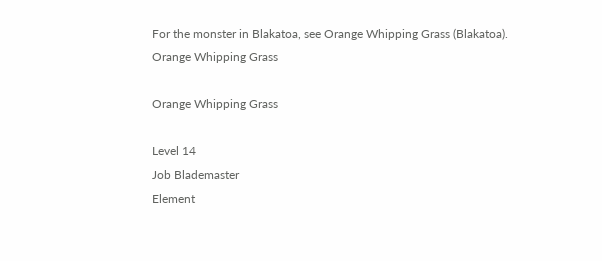For the monster in Blakatoa, see Orange Whipping Grass (Blakatoa).
Orange Whipping Grass

Orange Whipping Grass

Level 14
Job Blademaster
Element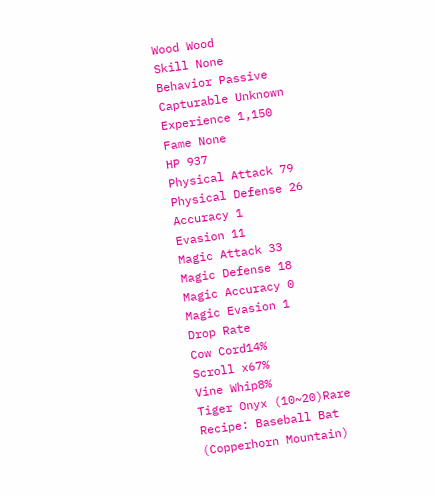Wood Wood
Skill None
Behavior Passive
Capturable Unknown
Experience 1,150
Fame None
HP 937
Physical Attack 79
Physical Defense 26
Accuracy 1
Evasion 11
Magic Attack 33
Magic Defense 18
Magic Accuracy 0
Magic Evasion 1
Drop Rate
Cow Cord14%
Scroll x67%
Vine Whip8%
Tiger Onyx (10~20)Rare
Recipe: Baseball Bat (Copperhorn Mountain)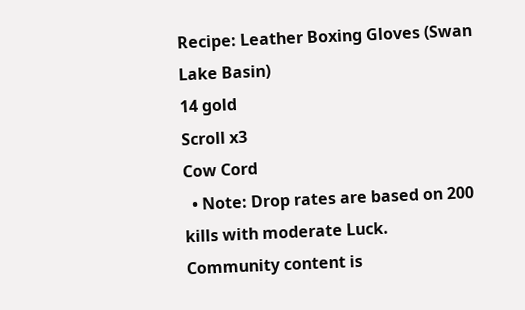Recipe: Leather Boxing Gloves (Swan Lake Basin)
14 gold
Scroll x3
Cow Cord
  • Note: Drop rates are based on 200 kills with moderate Luck.
Community content is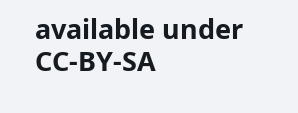available under CC-BY-SA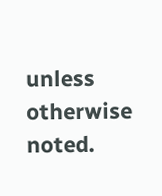unless otherwise noted.